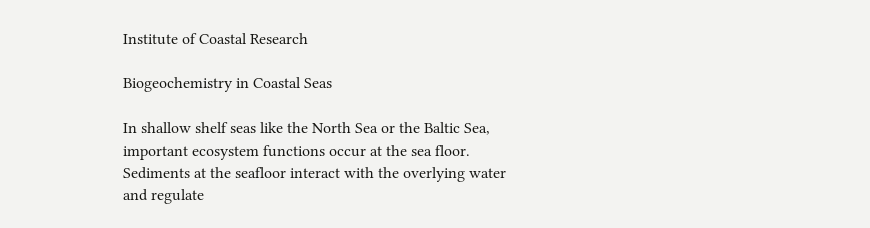Institute of Coastal Research

Biogeochemistry in Coastal Seas

In shallow shelf seas like the North Sea or the Baltic Sea, important ecosystem functions occur at the sea floor. Sediments at the seafloor interact with the overlying water and regulate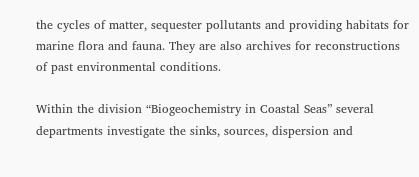the cycles of matter, sequester pollutants and providing habitats for marine flora and fauna. They are also archives for reconstructions of past environmental conditions.

Within the division “Biogeochemistry in Coastal Seas” several departments investigate the sinks, sources, dispersion and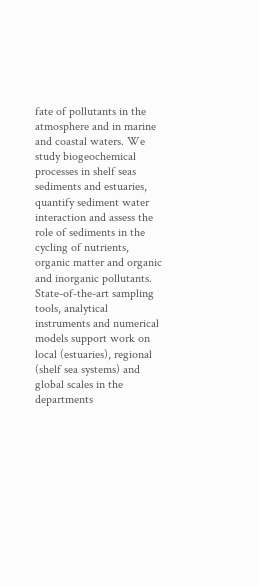fate of pollutants in the atmosphere and in marine and coastal waters. We study biogeochemical processes in shelf seas sediments and estuaries, quantify sediment water interaction and assess the role of sediments in the cycling of nutrients, organic matter and organic and inorganic pollutants. State-of-the-art sampling tools, analytical instruments and numerical models support work on local (estuaries), regional (shelf sea systems) and global scales in the departments